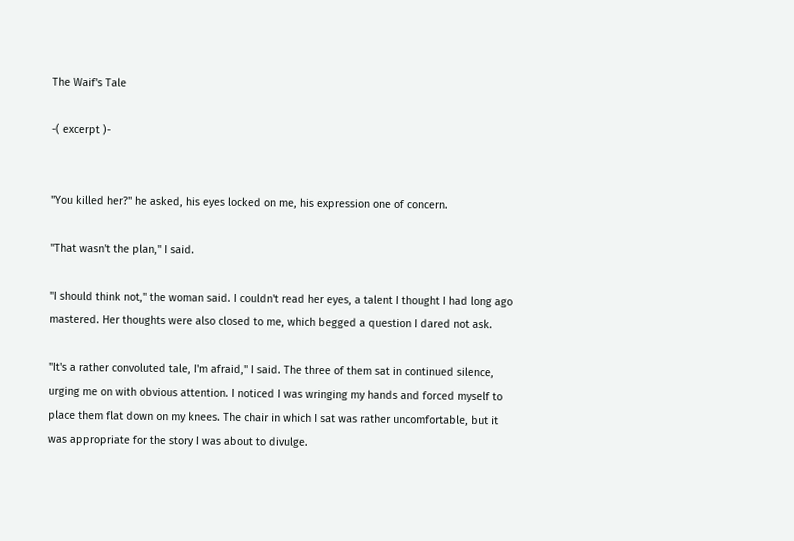The Waif's Tale

-( excerpt )-


"You killed her?" he asked, his eyes locked on me, his expression one of concern.

"That wasn't the plan," I said.

"I should think not," the woman said. I couldn't read her eyes, a talent I thought I had long ago mastered. Her thoughts were also closed to me, which begged a question I dared not ask.

"It's a rather convoluted tale, I'm afraid," I said. The three of them sat in continued silence, urging me on with obvious attention. I noticed I was wringing my hands and forced myself to place them flat down on my knees. The chair in which I sat was rather uncomfortable, but it was appropriate for the story I was about to divulge.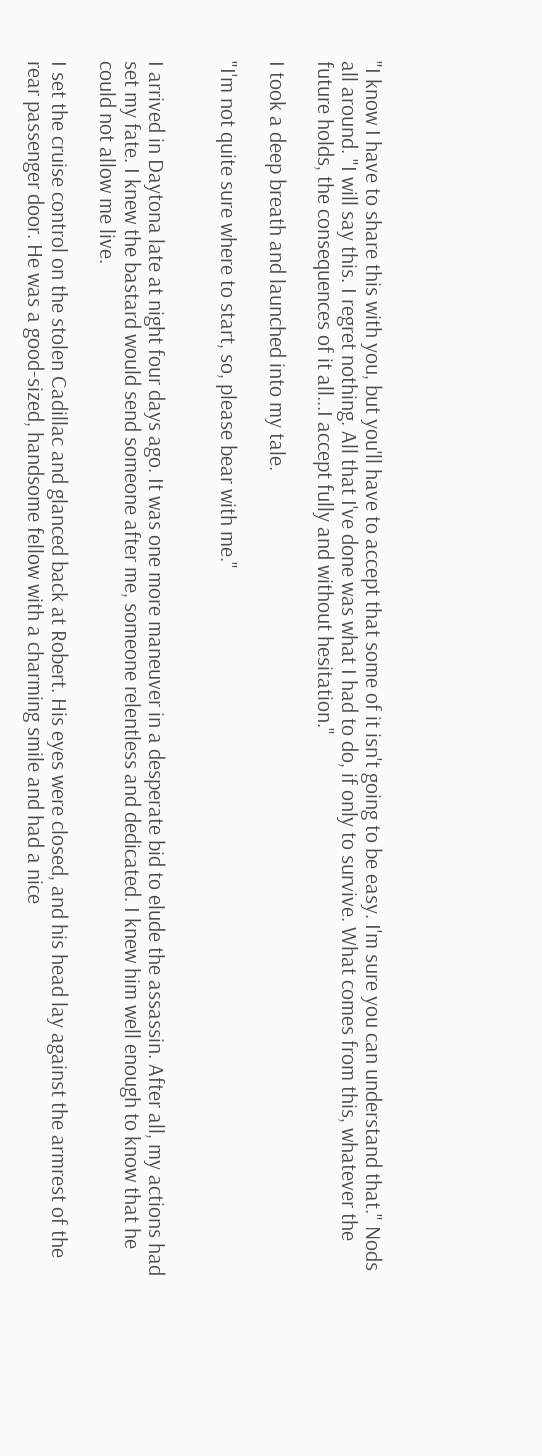"I know I have to share this with you, but you'll have to accept that some of it isn't going to be easy. I'm sure you can understand that." Nods all around. "I will say this. I regret nothing. All that I've done was what I had to do, if only to survive. What comes from this, whatever the future holds, the consequences of it all...I accept fully and without hesitation."

I took a deep breath and launched into my tale.

"I'm not quite sure where to start, so, please bear with me."


I arrived in Daytona late at night four days ago. It was one more maneuver in a desperate bid to elude the assassin. After all, my actions had set my fate. I knew the bastard would send someone after me, someone relentless and dedicated. I knew him well enough to know that he could not allow me live.

I set the cruise control on the stolen Cadillac and glanced back at Robert. His eyes were closed, and his head lay against the armrest of the rear passenger door. He was a good-sized, handsome fellow with a charming smile and had a nice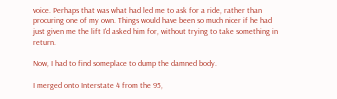voice. Perhaps that was what had led me to ask for a ride, rather than procuring one of my own. Things would have been so much nicer if he had just given me the lift I'd asked him for, without trying to take something in return.

Now, I had to find someplace to dump the damned body.

I merged onto Interstate 4 from the 95,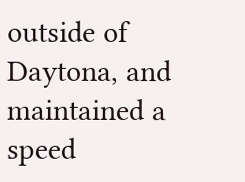outside of Daytona, and maintained a speed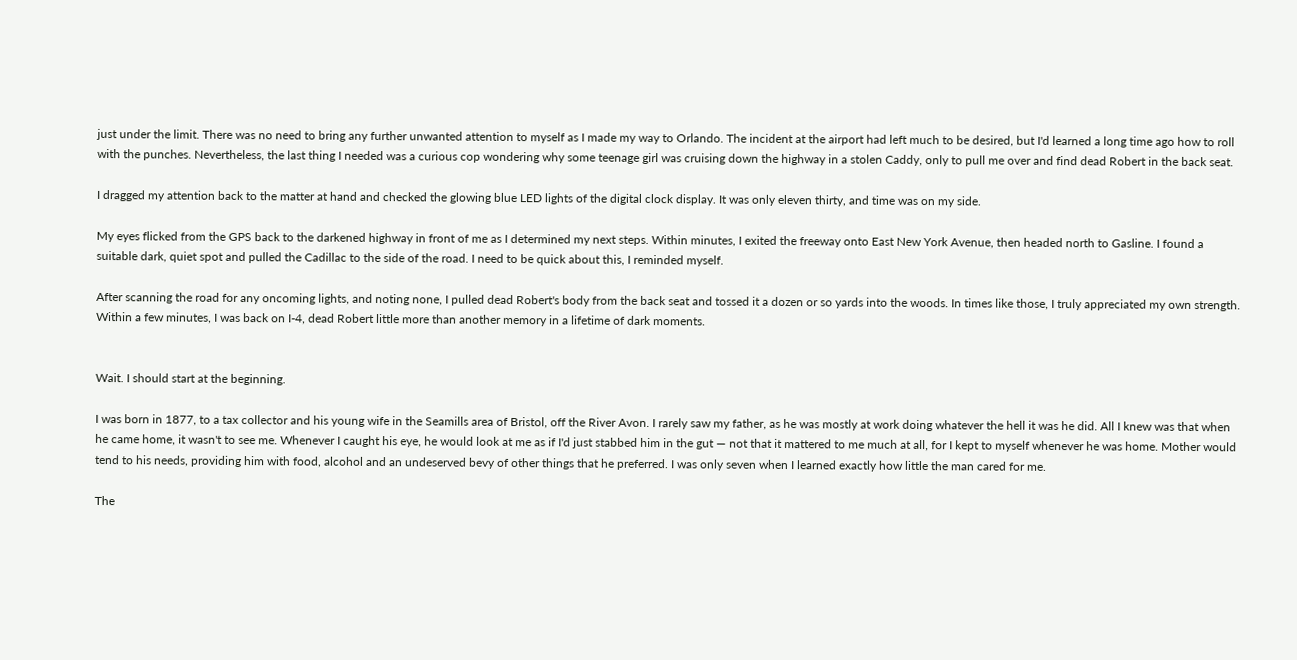just under the limit. There was no need to bring any further unwanted attention to myself as I made my way to Orlando. The incident at the airport had left much to be desired, but I'd learned a long time ago how to roll with the punches. Nevertheless, the last thing I needed was a curious cop wondering why some teenage girl was cruising down the highway in a stolen Caddy, only to pull me over and find dead Robert in the back seat.

I dragged my attention back to the matter at hand and checked the glowing blue LED lights of the digital clock display. It was only eleven thirty, and time was on my side.

My eyes flicked from the GPS back to the darkened highway in front of me as I determined my next steps. Within minutes, I exited the freeway onto East New York Avenue, then headed north to Gasline. I found a suitable dark, quiet spot and pulled the Cadillac to the side of the road. I need to be quick about this, I reminded myself.

After scanning the road for any oncoming lights, and noting none, I pulled dead Robert's body from the back seat and tossed it a dozen or so yards into the woods. In times like those, I truly appreciated my own strength. Within a few minutes, I was back on I-4, dead Robert little more than another memory in a lifetime of dark moments.


Wait. I should start at the beginning.

I was born in 1877, to a tax collector and his young wife in the Seamills area of Bristol, off the River Avon. I rarely saw my father, as he was mostly at work doing whatever the hell it was he did. All I knew was that when he came home, it wasn't to see me. Whenever I caught his eye, he would look at me as if I'd just stabbed him in the gut — not that it mattered to me much at all, for I kept to myself whenever he was home. Mother would tend to his needs, providing him with food, alcohol and an undeserved bevy of other things that he preferred. I was only seven when I learned exactly how little the man cared for me.

The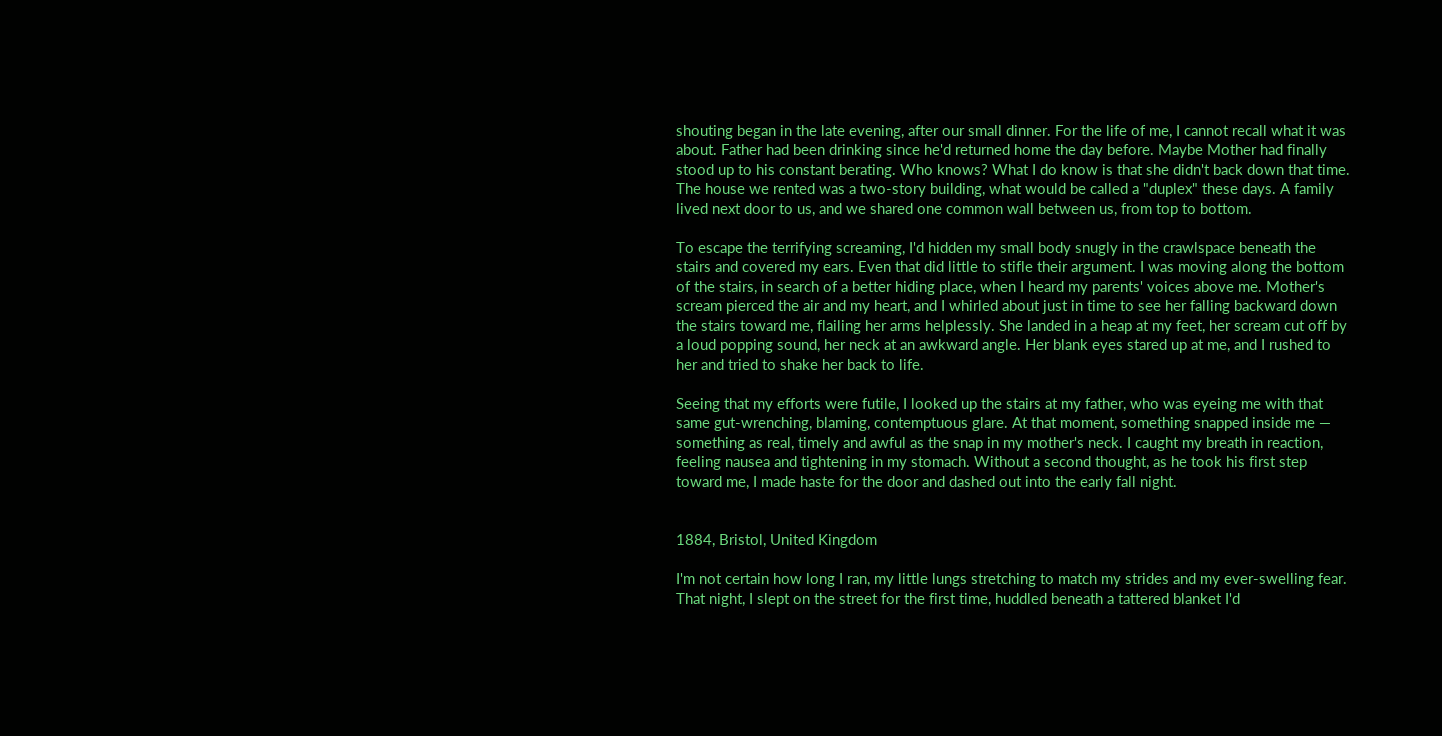shouting began in the late evening, after our small dinner. For the life of me, I cannot recall what it was about. Father had been drinking since he'd returned home the day before. Maybe Mother had finally stood up to his constant berating. Who knows? What I do know is that she didn't back down that time. The house we rented was a two-story building, what would be called a "duplex" these days. A family lived next door to us, and we shared one common wall between us, from top to bottom.

To escape the terrifying screaming, I'd hidden my small body snugly in the crawlspace beneath the stairs and covered my ears. Even that did little to stifle their argument. I was moving along the bottom of the stairs, in search of a better hiding place, when I heard my parents' voices above me. Mother's scream pierced the air and my heart, and I whirled about just in time to see her falling backward down the stairs toward me, flailing her arms helplessly. She landed in a heap at my feet, her scream cut off by a loud popping sound, her neck at an awkward angle. Her blank eyes stared up at me, and I rushed to her and tried to shake her back to life.

Seeing that my efforts were futile, I looked up the stairs at my father, who was eyeing me with that same gut-wrenching, blaming, contemptuous glare. At that moment, something snapped inside me — something as real, timely and awful as the snap in my mother's neck. I caught my breath in reaction, feeling nausea and tightening in my stomach. Without a second thought, as he took his first step toward me, I made haste for the door and dashed out into the early fall night.


1884, Bristol, United Kingdom

I'm not certain how long I ran, my little lungs stretching to match my strides and my ever-swelling fear. That night, I slept on the street for the first time, huddled beneath a tattered blanket I'd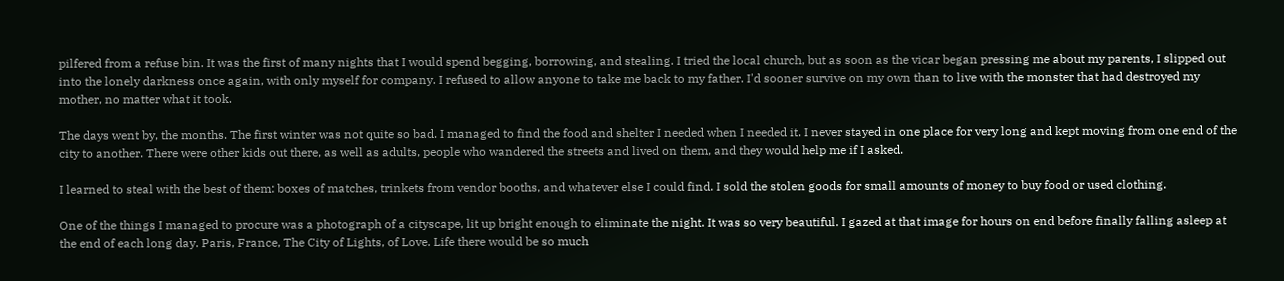pilfered from a refuse bin. It was the first of many nights that I would spend begging, borrowing, and stealing. I tried the local church, but as soon as the vicar began pressing me about my parents, I slipped out into the lonely darkness once again, with only myself for company. I refused to allow anyone to take me back to my father. I'd sooner survive on my own than to live with the monster that had destroyed my mother, no matter what it took.

The days went by, the months. The first winter was not quite so bad. I managed to find the food and shelter I needed when I needed it. I never stayed in one place for very long and kept moving from one end of the city to another. There were other kids out there, as well as adults, people who wandered the streets and lived on them, and they would help me if I asked.

I learned to steal with the best of them: boxes of matches, trinkets from vendor booths, and whatever else I could find. I sold the stolen goods for small amounts of money to buy food or used clothing.

One of the things I managed to procure was a photograph of a cityscape, lit up bright enough to eliminate the night. It was so very beautiful. I gazed at that image for hours on end before finally falling asleep at the end of each long day. Paris, France, The City of Lights, of Love. Life there would be so much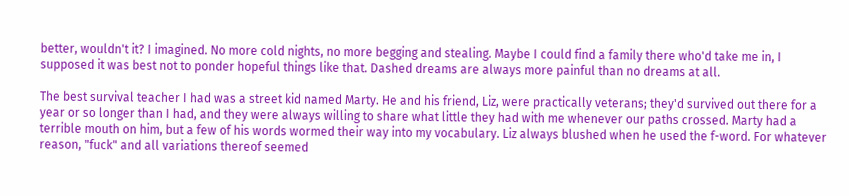better, wouldn't it? I imagined. No more cold nights, no more begging and stealing. Maybe I could find a family there who'd take me in, I supposed it was best not to ponder hopeful things like that. Dashed dreams are always more painful than no dreams at all.

The best survival teacher I had was a street kid named Marty. He and his friend, Liz, were practically veterans; they'd survived out there for a year or so longer than I had, and they were always willing to share what little they had with me whenever our paths crossed. Marty had a terrible mouth on him, but a few of his words wormed their way into my vocabulary. Liz always blushed when he used the f-word. For whatever reason, "fuck" and all variations thereof seemed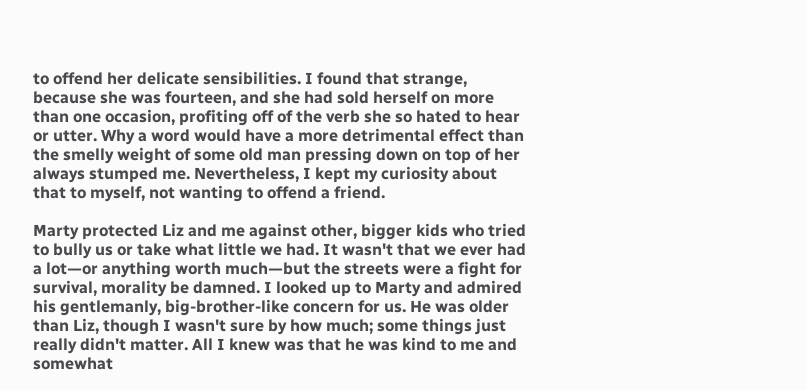to offend her delicate sensibilities. I found that strange, because she was fourteen, and she had sold herself on more than one occasion, profiting off of the verb she so hated to hear or utter. Why a word would have a more detrimental effect than the smelly weight of some old man pressing down on top of her always stumped me. Nevertheless, I kept my curiosity about that to myself, not wanting to offend a friend.

Marty protected Liz and me against other, bigger kids who tried to bully us or take what little we had. It wasn't that we ever had a lot—or anything worth much—but the streets were a fight for survival, morality be damned. I looked up to Marty and admired his gentlemanly, big-brother-like concern for us. He was older than Liz, though I wasn't sure by how much; some things just really didn't matter. All I knew was that he was kind to me and somewhat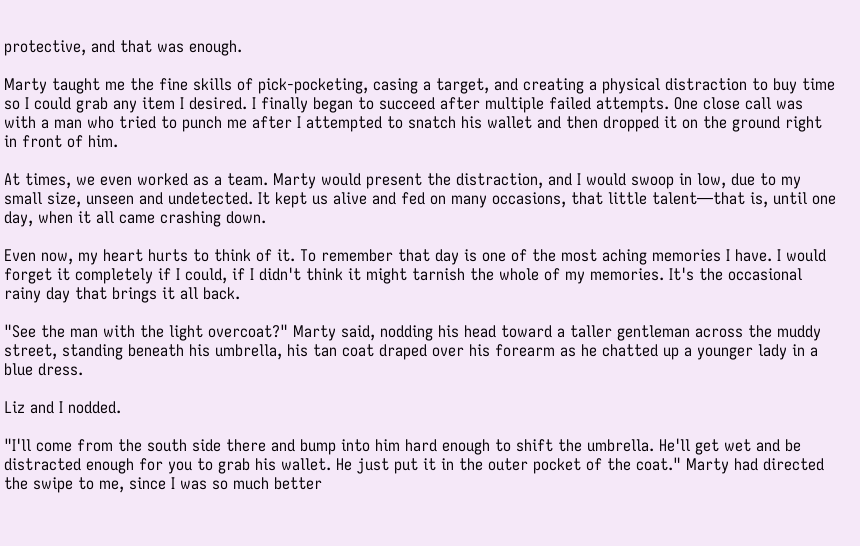protective, and that was enough.

Marty taught me the fine skills of pick-pocketing, casing a target, and creating a physical distraction to buy time so I could grab any item I desired. I finally began to succeed after multiple failed attempts. One close call was with a man who tried to punch me after I attempted to snatch his wallet and then dropped it on the ground right in front of him.

At times, we even worked as a team. Marty would present the distraction, and I would swoop in low, due to my small size, unseen and undetected. It kept us alive and fed on many occasions, that little talent—that is, until one day, when it all came crashing down.

Even now, my heart hurts to think of it. To remember that day is one of the most aching memories I have. I would forget it completely if I could, if I didn't think it might tarnish the whole of my memories. It's the occasional rainy day that brings it all back.

"See the man with the light overcoat?" Marty said, nodding his head toward a taller gentleman across the muddy street, standing beneath his umbrella, his tan coat draped over his forearm as he chatted up a younger lady in a blue dress.

Liz and I nodded.

"I'll come from the south side there and bump into him hard enough to shift the umbrella. He'll get wet and be distracted enough for you to grab his wallet. He just put it in the outer pocket of the coat." Marty had directed the swipe to me, since I was so much better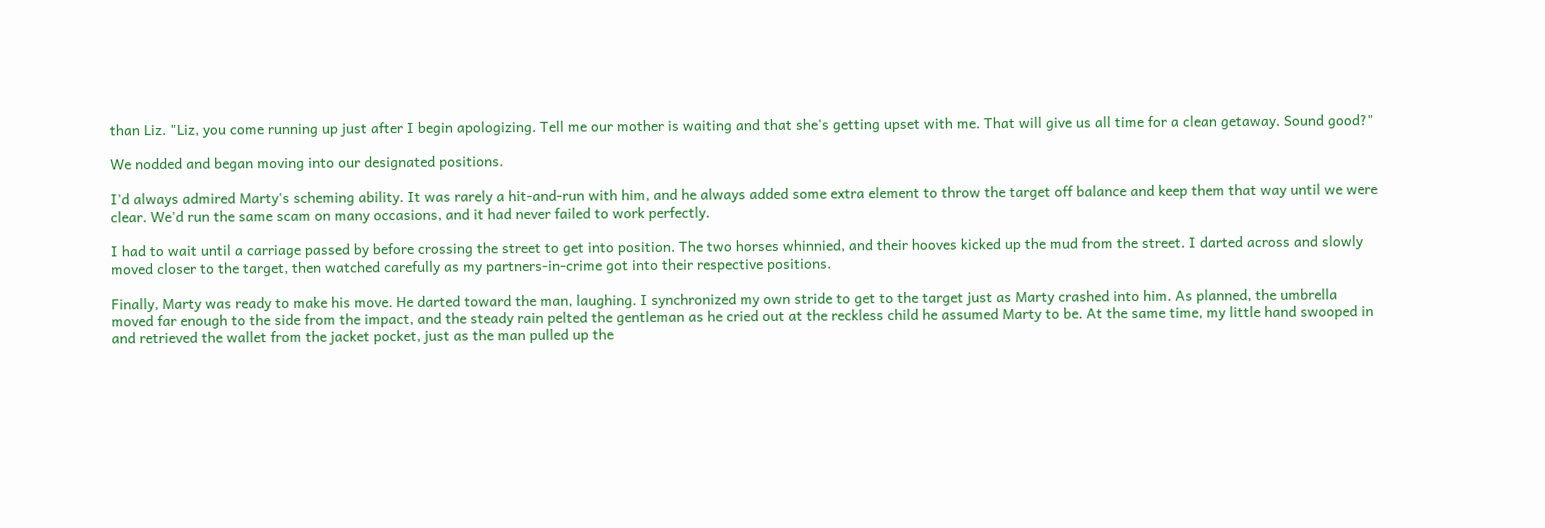than Liz. "Liz, you come running up just after I begin apologizing. Tell me our mother is waiting and that she's getting upset with me. That will give us all time for a clean getaway. Sound good?"

We nodded and began moving into our designated positions.

I'd always admired Marty's scheming ability. It was rarely a hit-and-run with him, and he always added some extra element to throw the target off balance and keep them that way until we were clear. We'd run the same scam on many occasions, and it had never failed to work perfectly.

I had to wait until a carriage passed by before crossing the street to get into position. The two horses whinnied, and their hooves kicked up the mud from the street. I darted across and slowly moved closer to the target, then watched carefully as my partners-in-crime got into their respective positions.

Finally, Marty was ready to make his move. He darted toward the man, laughing. I synchronized my own stride to get to the target just as Marty crashed into him. As planned, the umbrella moved far enough to the side from the impact, and the steady rain pelted the gentleman as he cried out at the reckless child he assumed Marty to be. At the same time, my little hand swooped in and retrieved the wallet from the jacket pocket, just as the man pulled up the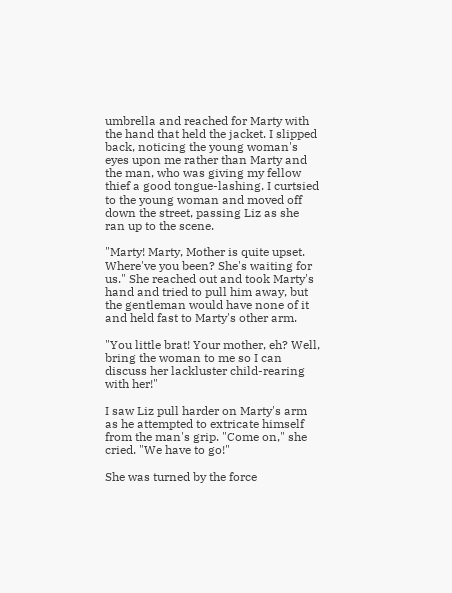umbrella and reached for Marty with the hand that held the jacket. I slipped back, noticing the young woman's eyes upon me rather than Marty and the man, who was giving my fellow thief a good tongue-lashing. I curtsied to the young woman and moved off down the street, passing Liz as she ran up to the scene.

"Marty! Marty, Mother is quite upset. Where've you been? She's waiting for us." She reached out and took Marty's hand and tried to pull him away, but the gentleman would have none of it and held fast to Marty's other arm.

"You little brat! Your mother, eh? Well, bring the woman to me so I can discuss her lackluster child-rearing with her!"

I saw Liz pull harder on Marty's arm as he attempted to extricate himself from the man's grip. "Come on," she cried. "We have to go!"

She was turned by the force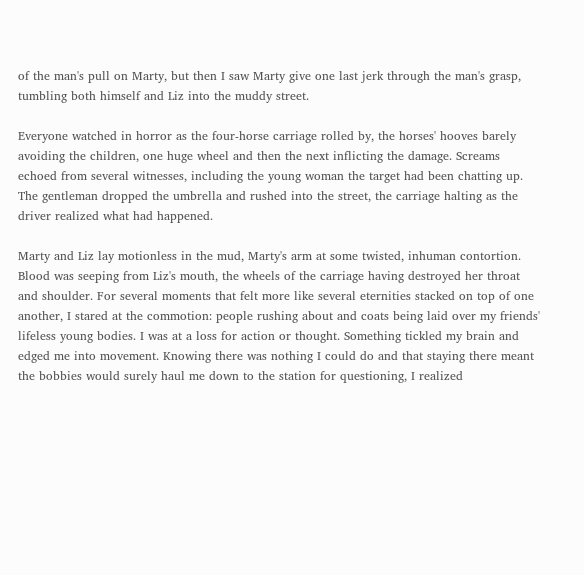of the man's pull on Marty, but then I saw Marty give one last jerk through the man's grasp, tumbling both himself and Liz into the muddy street.

Everyone watched in horror as the four-horse carriage rolled by, the horses' hooves barely avoiding the children, one huge wheel and then the next inflicting the damage. Screams echoed from several witnesses, including the young woman the target had been chatting up. The gentleman dropped the umbrella and rushed into the street, the carriage halting as the driver realized what had happened.

Marty and Liz lay motionless in the mud, Marty's arm at some twisted, inhuman contortion. Blood was seeping from Liz's mouth, the wheels of the carriage having destroyed her throat and shoulder. For several moments that felt more like several eternities stacked on top of one another, I stared at the commotion: people rushing about and coats being laid over my friends' lifeless young bodies. I was at a loss for action or thought. Something tickled my brain and edged me into movement. Knowing there was nothing I could do and that staying there meant the bobbies would surely haul me down to the station for questioning, I realized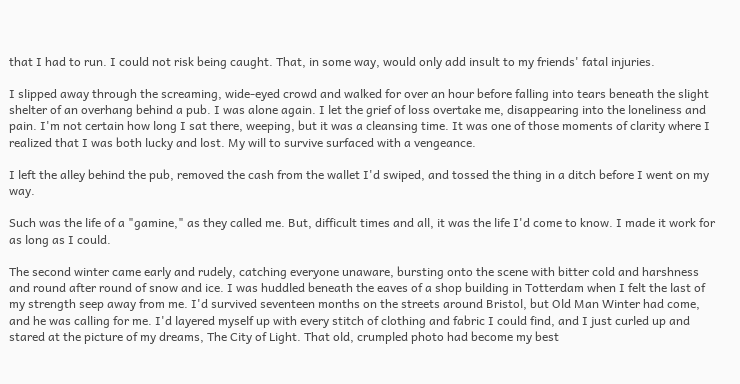that I had to run. I could not risk being caught. That, in some way, would only add insult to my friends' fatal injuries.

I slipped away through the screaming, wide-eyed crowd and walked for over an hour before falling into tears beneath the slight shelter of an overhang behind a pub. I was alone again. I let the grief of loss overtake me, disappearing into the loneliness and pain. I'm not certain how long I sat there, weeping, but it was a cleansing time. It was one of those moments of clarity where I realized that I was both lucky and lost. My will to survive surfaced with a vengeance.

I left the alley behind the pub, removed the cash from the wallet I'd swiped, and tossed the thing in a ditch before I went on my way.

Such was the life of a "gamine," as they called me. But, difficult times and all, it was the life I'd come to know. I made it work for as long as I could.

The second winter came early and rudely, catching everyone unaware, bursting onto the scene with bitter cold and harshness and round after round of snow and ice. I was huddled beneath the eaves of a shop building in Totterdam when I felt the last of my strength seep away from me. I'd survived seventeen months on the streets around Bristol, but Old Man Winter had come, and he was calling for me. I'd layered myself up with every stitch of clothing and fabric I could find, and I just curled up and stared at the picture of my dreams, The City of Light. That old, crumpled photo had become my best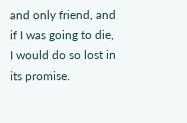and only friend, and if I was going to die, I would do so lost in its promise.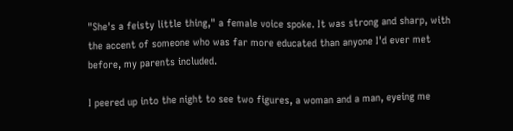"She's a feisty little thing," a female voice spoke. It was strong and sharp, with the accent of someone who was far more educated than anyone I'd ever met before, my parents included.

I peered up into the night to see two figures, a woman and a man, eyeing me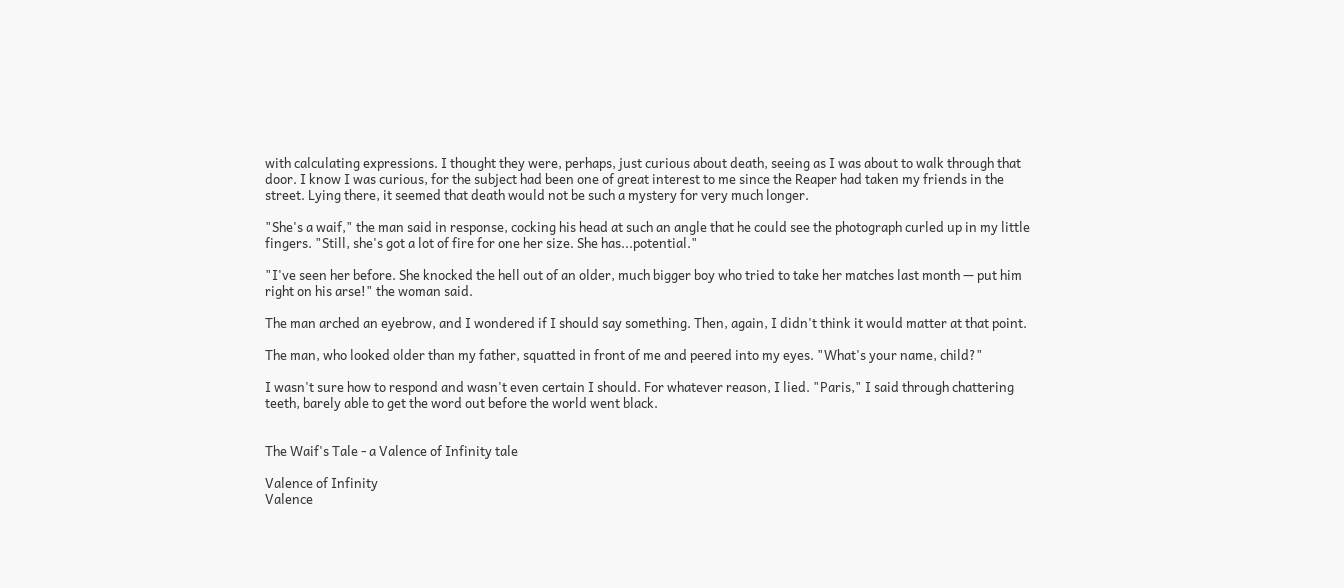with calculating expressions. I thought they were, perhaps, just curious about death, seeing as I was about to walk through that door. I know I was curious, for the subject had been one of great interest to me since the Reaper had taken my friends in the street. Lying there, it seemed that death would not be such a mystery for very much longer.

"She's a waif," the man said in response, cocking his head at such an angle that he could see the photograph curled up in my little fingers. "Still, she's got a lot of fire for one her size. She has...potential."

"I've seen her before. She knocked the hell out of an older, much bigger boy who tried to take her matches last month — put him right on his arse!" the woman said.

The man arched an eyebrow, and I wondered if I should say something. Then, again, I didn't think it would matter at that point.

The man, who looked older than my father, squatted in front of me and peered into my eyes. "What's your name, child?"

I wasn't sure how to respond and wasn't even certain I should. For whatever reason, I lied. "Paris," I said through chattering teeth, barely able to get the word out before the world went black.


The Waif's Tale - a Valence of Infinity tale

Valence of Infinity
Valence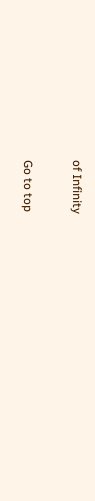of Infinity

Go to top